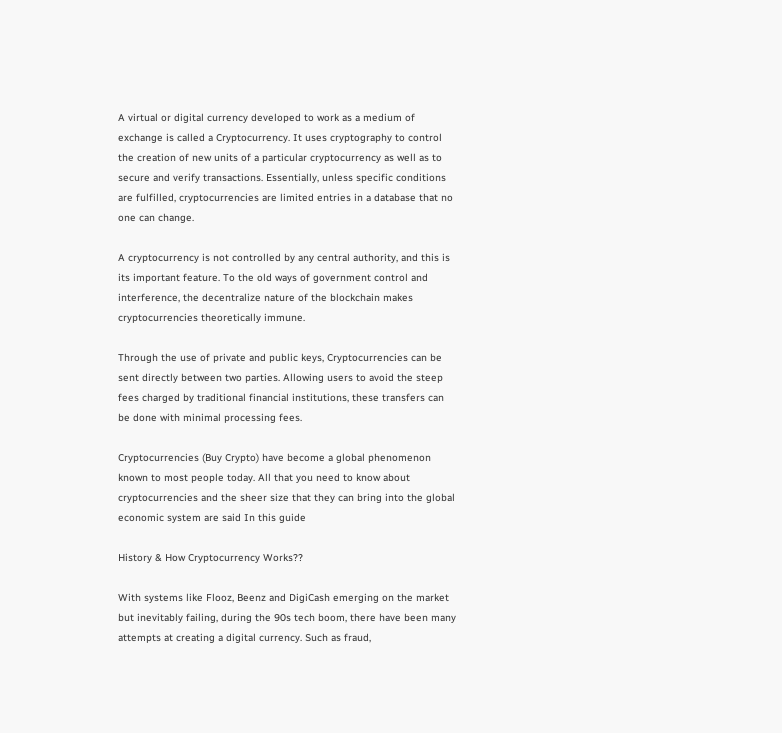A virtual or digital currency developed to work as a medium of exchange is called a Cryptocurrency. It uses cryptography to control the creation of new units of a particular cryptocurrency as well as to secure and verify transactions. Essentially, unless specific conditions are fulfilled, cryptocurrencies are limited entries in a database that no one can change.

A cryptocurrency is not controlled by any central authority, and this is its important feature. To the old ways of government control and interference, the decentralize nature of the blockchain makes cryptocurrencies theoretically immune.

Through the use of private and public keys, Cryptocurrencies can be sent directly between two parties. Allowing users to avoid the steep fees charged by traditional financial institutions, these transfers can be done with minimal processing fees.

Cryptocurrencies (Buy Crypto) have become a global phenomenon known to most people today. All that you need to know about cryptocurrencies and the sheer size that they can bring into the global economic system are said In this guide

History & How Cryptocurrency Works??

With systems like Flooz, Beenz and DigiCash emerging on the market but inevitably failing, during the 90s tech boom, there have been many attempts at creating a digital currency. Such as fraud,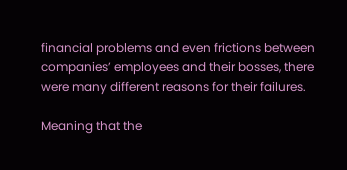financial problems and even frictions between companies’ employees and their bosses, there were many different reasons for their failures.

Meaning that the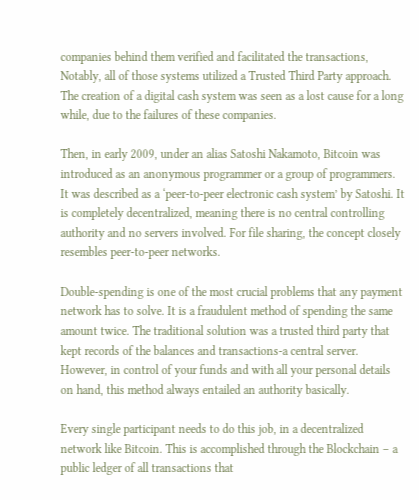companies behind them verified and facilitated the transactions, Notably, all of those systems utilized a Trusted Third Party approach. The creation of a digital cash system was seen as a lost cause for a long while, due to the failures of these companies.

Then, in early 2009, under an alias Satoshi Nakamoto, Bitcoin was introduced as an anonymous programmer or a group of programmers.  It was described as a ‘peer-to-peer electronic cash system’ by Satoshi. It is completely decentralized, meaning there is no central controlling authority and no servers involved. For file sharing, the concept closely resembles peer-to-peer networks.

Double-spending is one of the most crucial problems that any payment network has to solve. It is a fraudulent method of spending the same amount twice. The traditional solution was a trusted third party that kept records of the balances and transactions-a central server. However, in control of your funds and with all your personal details on hand, this method always entailed an authority basically.

Every single participant needs to do this job, in a decentralized network like Bitcoin. This is accomplished through the Blockchain – a public ledger of all transactions that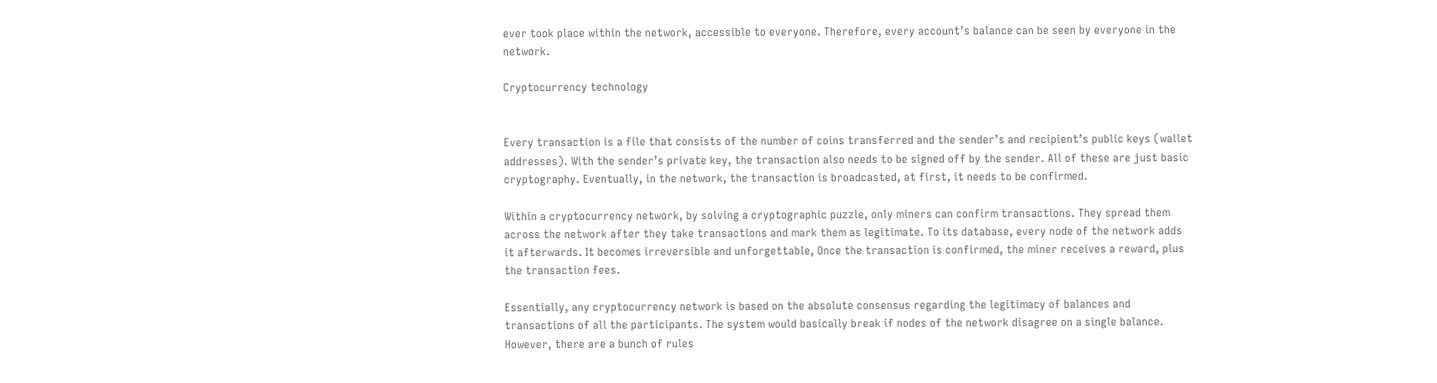ever took place within the network, accessible to everyone. Therefore, every account’s balance can be seen by everyone in the network.

Cryptocurrency technology


Every transaction is a file that consists of the number of coins transferred and the sender’s and recipient’s public keys (wallet addresses). With the sender’s private key, the transaction also needs to be signed off by the sender. All of these are just basic cryptography. Eventually, in the network, the transaction is broadcasted, at first, it needs to be confirmed.

Within a cryptocurrency network, by solving a cryptographic puzzle, only miners can confirm transactions. They spread them across the network after they take transactions and mark them as legitimate. To its database, every node of the network adds it afterwards. It becomes irreversible and unforgettable, Once the transaction is confirmed, the miner receives a reward, plus the transaction fees.

Essentially, any cryptocurrency network is based on the absolute consensus regarding the legitimacy of balances and transactions of all the participants. The system would basically break if nodes of the network disagree on a single balance. However, there are a bunch of rules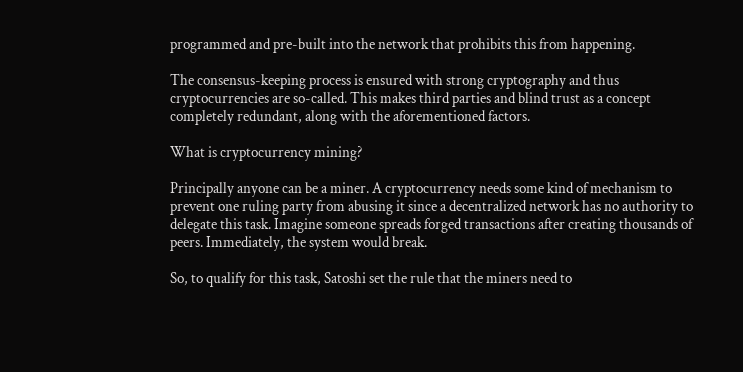programmed and pre-built into the network that prohibits this from happening.

The consensus-keeping process is ensured with strong cryptography and thus cryptocurrencies are so-called. This makes third parties and blind trust as a concept completely redundant, along with the aforementioned factors.

What is cryptocurrency mining?

Principally anyone can be a miner. A cryptocurrency needs some kind of mechanism to prevent one ruling party from abusing it since a decentralized network has no authority to delegate this task. Imagine someone spreads forged transactions after creating thousands of peers. Immediately, the system would break.

So, to qualify for this task, Satoshi set the rule that the miners need to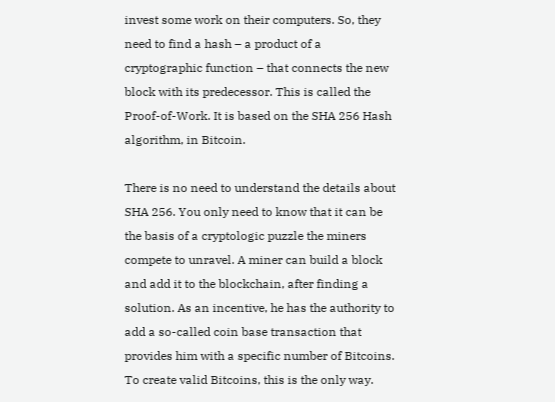invest some work on their computers. So, they need to find a hash – a product of a cryptographic function – that connects the new block with its predecessor. This is called the Proof-of-Work. It is based on the SHA 256 Hash algorithm, in Bitcoin.

There is no need to understand the details about SHA 256. You only need to know that it can be the basis of a cryptologic puzzle the miners compete to unravel. A miner can build a block and add it to the blockchain, after finding a solution. As an incentive, he has the authority to add a so-called coin base transaction that provides him with a specific number of Bitcoins. To create valid Bitcoins, this is the only way.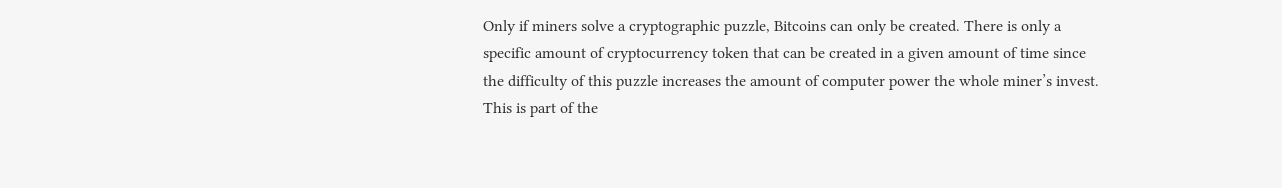Only if miners solve a cryptographic puzzle, Bitcoins can only be created. There is only a specific amount of cryptocurrency token that can be created in a given amount of time since the difficulty of this puzzle increases the amount of computer power the whole miner’s invest. This is part of the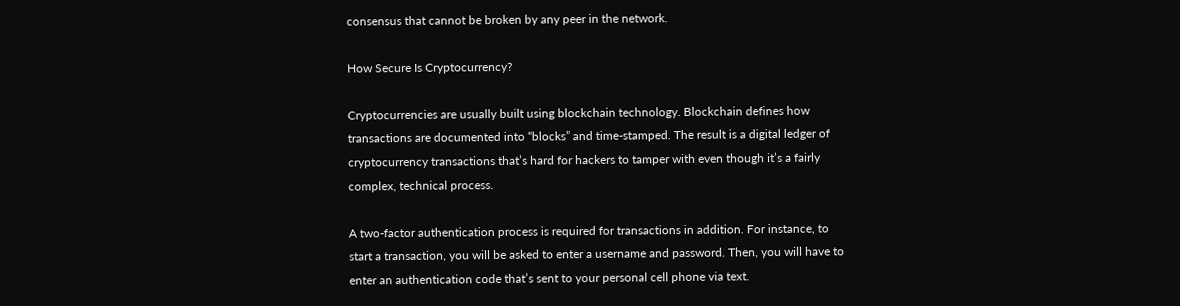consensus that cannot be broken by any peer in the network.

How Secure Is Cryptocurrency?

Cryptocurrencies are usually built using blockchain technology. Blockchain defines how transactions are documented into “blocks” and time-stamped. The result is a digital ledger of cryptocurrency transactions that’s hard for hackers to tamper with even though it’s a fairly complex, technical process.

A two-factor authentication process is required for transactions in addition. For instance, to start a transaction, you will be asked to enter a username and password. Then, you will have to enter an authentication code that’s sent to your personal cell phone via text.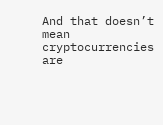And that doesn’t mean cryptocurrencies are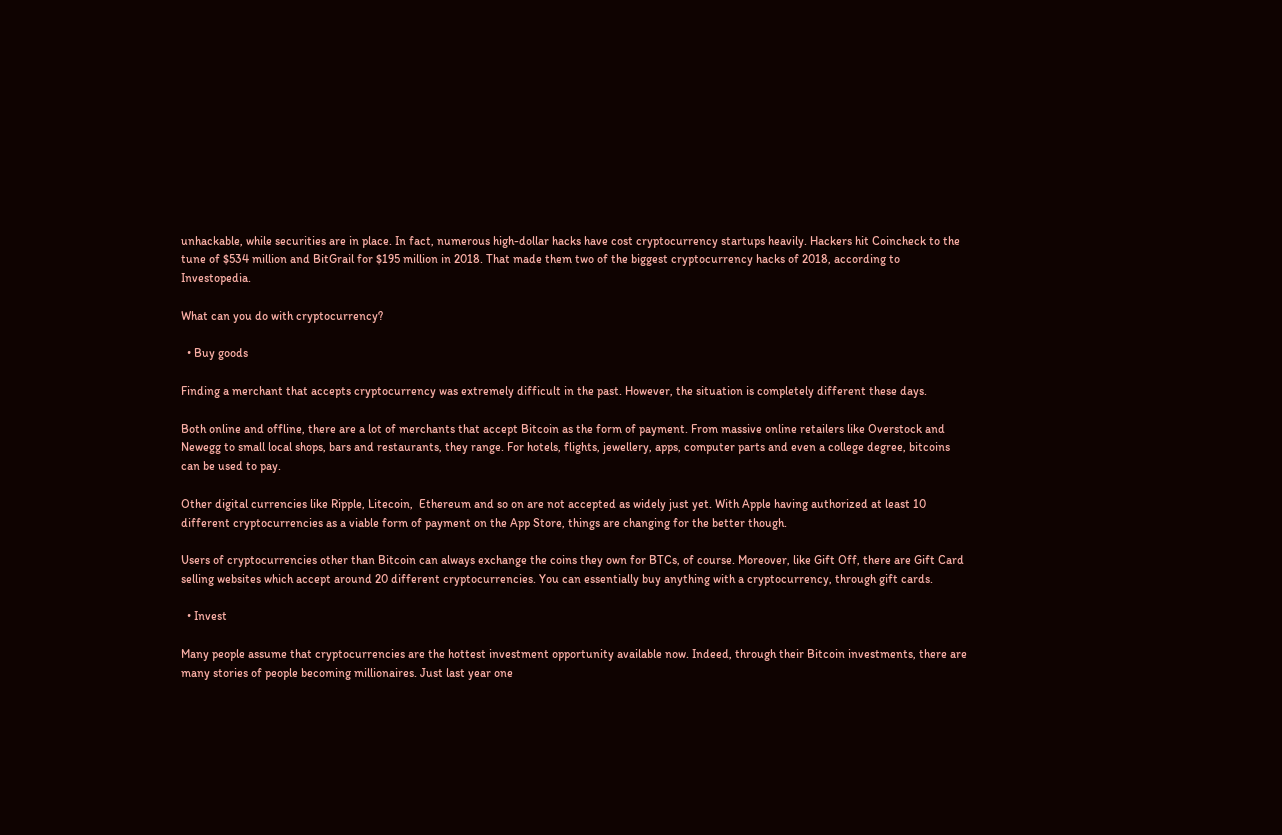unhackable, while securities are in place. In fact, numerous high-dollar hacks have cost cryptocurrency startups heavily. Hackers hit Coincheck to the tune of $534 million and BitGrail for $195 million in 2018. That made them two of the biggest cryptocurrency hacks of 2018, according to Investopedia.

What can you do with cryptocurrency?

  • Buy goods

Finding a merchant that accepts cryptocurrency was extremely difficult in the past. However, the situation is completely different these days.

Both online and offline, there are a lot of merchants that accept Bitcoin as the form of payment. From massive online retailers like Overstock and Newegg to small local shops, bars and restaurants, they range. For hotels, flights, jewellery, apps, computer parts and even a college degree, bitcoins can be used to pay.

Other digital currencies like Ripple, Litecoin,  Ethereum and so on are not accepted as widely just yet. With Apple having authorized at least 10 different cryptocurrencies as a viable form of payment on the App Store, things are changing for the better though.

Users of cryptocurrencies other than Bitcoin can always exchange the coins they own for BTCs, of course. Moreover, like Gift Off, there are Gift Card selling websites which accept around 20 different cryptocurrencies. You can essentially buy anything with a cryptocurrency, through gift cards.

  • Invest

Many people assume that cryptocurrencies are the hottest investment opportunity available now. Indeed, through their Bitcoin investments, there are many stories of people becoming millionaires. Just last year one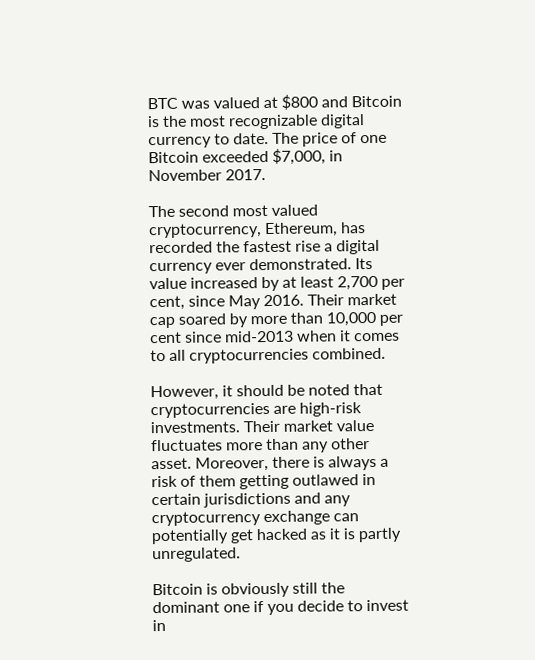BTC was valued at $800 and Bitcoin is the most recognizable digital currency to date. The price of one Bitcoin exceeded $7,000, in November 2017.

The second most valued cryptocurrency, Ethereum, has recorded the fastest rise a digital currency ever demonstrated. Its value increased by at least 2,700 per cent, since May 2016. Their market cap soared by more than 10,000 per cent since mid-2013 when it comes to all cryptocurrencies combined.

However, it should be noted that cryptocurrencies are high-risk investments. Their market value fluctuates more than any other asset. Moreover, there is always a risk of them getting outlawed in certain jurisdictions and any cryptocurrency exchange can potentially get hacked as it is partly unregulated.

Bitcoin is obviously still the dominant one if you decide to invest in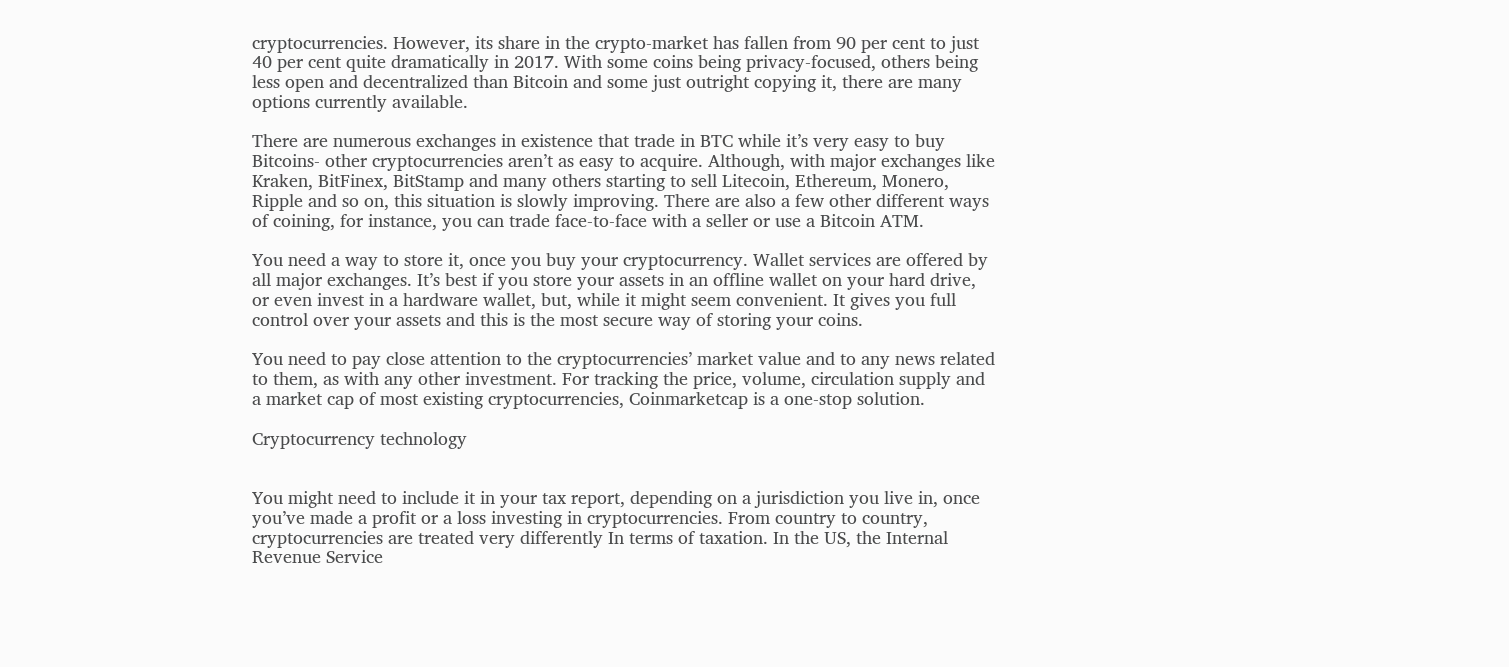cryptocurrencies. However, its share in the crypto-market has fallen from 90 per cent to just 40 per cent quite dramatically in 2017. With some coins being privacy-focused, others being less open and decentralized than Bitcoin and some just outright copying it, there are many options currently available.

There are numerous exchanges in existence that trade in BTC while it’s very easy to buy Bitcoins- other cryptocurrencies aren’t as easy to acquire. Although, with major exchanges like Kraken, BitFinex, BitStamp and many others starting to sell Litecoin, Ethereum, Monero, Ripple and so on, this situation is slowly improving. There are also a few other different ways of coining, for instance, you can trade face-to-face with a seller or use a Bitcoin ATM.

You need a way to store it, once you buy your cryptocurrency. Wallet services are offered by all major exchanges. It’s best if you store your assets in an offline wallet on your hard drive, or even invest in a hardware wallet, but, while it might seem convenient. It gives you full control over your assets and this is the most secure way of storing your coins.

You need to pay close attention to the cryptocurrencies’ market value and to any news related to them, as with any other investment. For tracking the price, volume, circulation supply and a market cap of most existing cryptocurrencies, Coinmarketcap is a one-stop solution.

Cryptocurrency technology


You might need to include it in your tax report, depending on a jurisdiction you live in, once you’ve made a profit or a loss investing in cryptocurrencies. From country to country, cryptocurrencies are treated very differently In terms of taxation. In the US, the Internal Revenue Service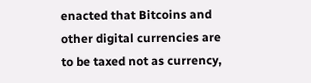enacted that Bitcoins and other digital currencies are to be taxed not as currency,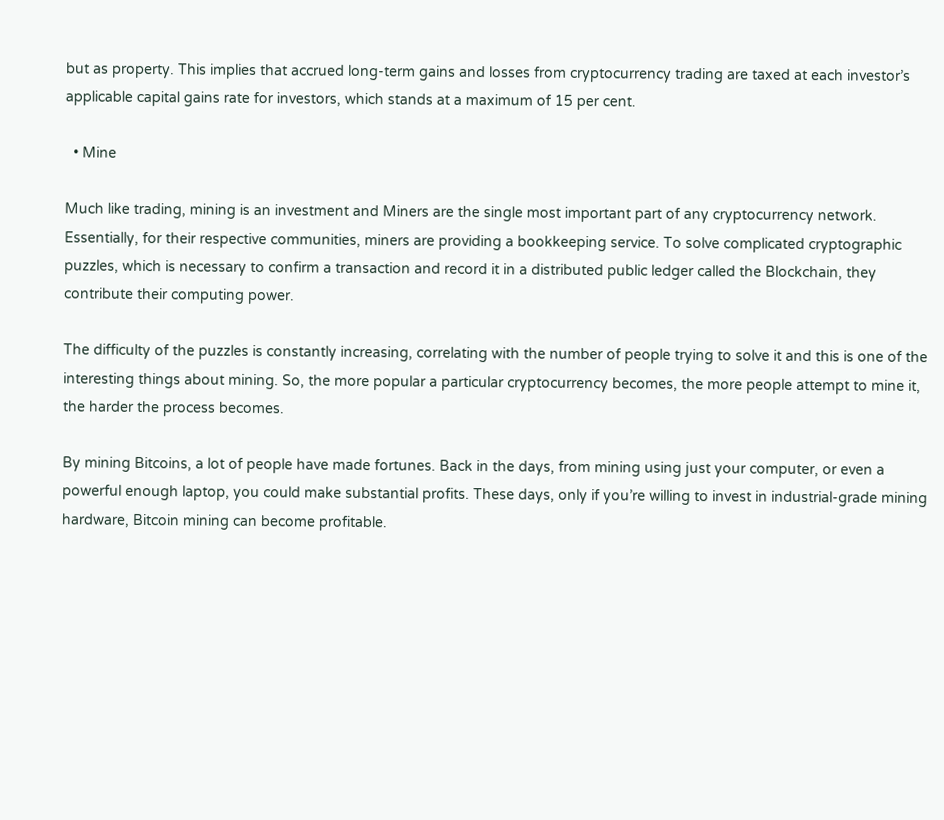but as property. This implies that accrued long-term gains and losses from cryptocurrency trading are taxed at each investor’s applicable capital gains rate for investors, which stands at a maximum of 15 per cent.

  • Mine

Much like trading, mining is an investment and Miners are the single most important part of any cryptocurrency network. Essentially, for their respective communities, miners are providing a bookkeeping service. To solve complicated cryptographic puzzles, which is necessary to confirm a transaction and record it in a distributed public ledger called the Blockchain, they contribute their computing power.

The difficulty of the puzzles is constantly increasing, correlating with the number of people trying to solve it and this is one of the interesting things about mining. So, the more popular a particular cryptocurrency becomes, the more people attempt to mine it, the harder the process becomes.

By mining Bitcoins, a lot of people have made fortunes. Back in the days, from mining using just your computer, or even a powerful enough laptop, you could make substantial profits. These days, only if you’re willing to invest in industrial-grade mining hardware, Bitcoin mining can become profitable.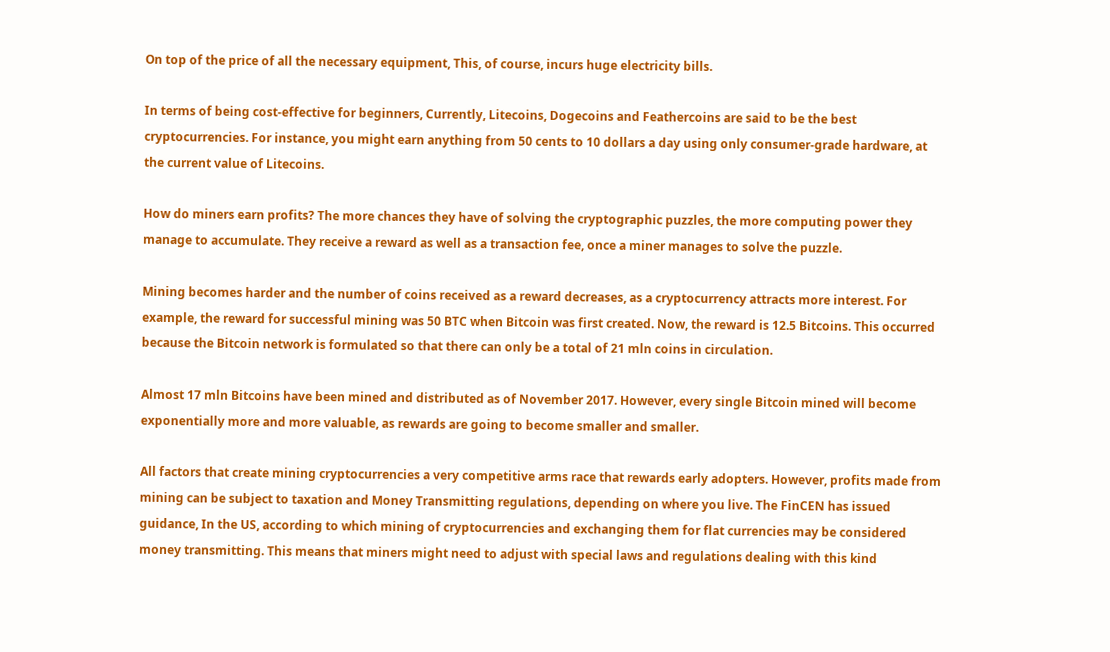On top of the price of all the necessary equipment, This, of course, incurs huge electricity bills.

In terms of being cost-effective for beginners, Currently, Litecoins, Dogecoins and Feathercoins are said to be the best cryptocurrencies. For instance, you might earn anything from 50 cents to 10 dollars a day using only consumer-grade hardware, at the current value of Litecoins.

How do miners earn profits? The more chances they have of solving the cryptographic puzzles, the more computing power they manage to accumulate. They receive a reward as well as a transaction fee, once a miner manages to solve the puzzle.

Mining becomes harder and the number of coins received as a reward decreases, as a cryptocurrency attracts more interest. For example, the reward for successful mining was 50 BTC when Bitcoin was first created. Now, the reward is 12.5 Bitcoins. This occurred because the Bitcoin network is formulated so that there can only be a total of 21 mln coins in circulation.

Almost 17 mln Bitcoins have been mined and distributed as of November 2017. However, every single Bitcoin mined will become exponentially more and more valuable, as rewards are going to become smaller and smaller.

All factors that create mining cryptocurrencies a very competitive arms race that rewards early adopters. However, profits made from mining can be subject to taxation and Money Transmitting regulations, depending on where you live. The FinCEN has issued guidance, In the US, according to which mining of cryptocurrencies and exchanging them for flat currencies may be considered money transmitting. This means that miners might need to adjust with special laws and regulations dealing with this kind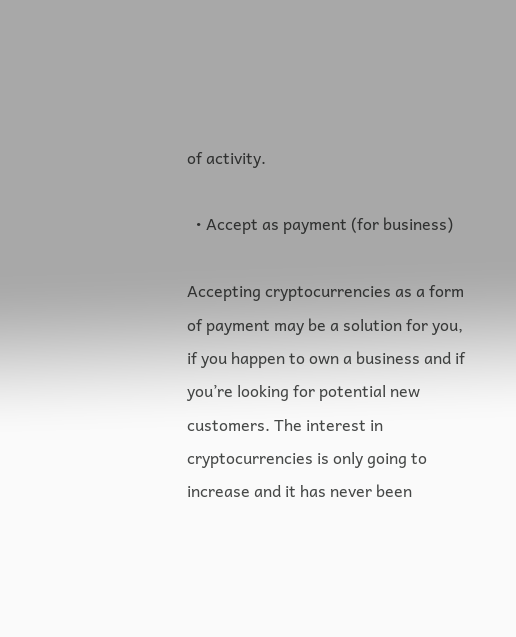of activity.

  • Accept as payment (for business)

Accepting cryptocurrencies as a form of payment may be a solution for you, if you happen to own a business and if you’re looking for potential new customers. The interest in cryptocurrencies is only going to increase and it has never been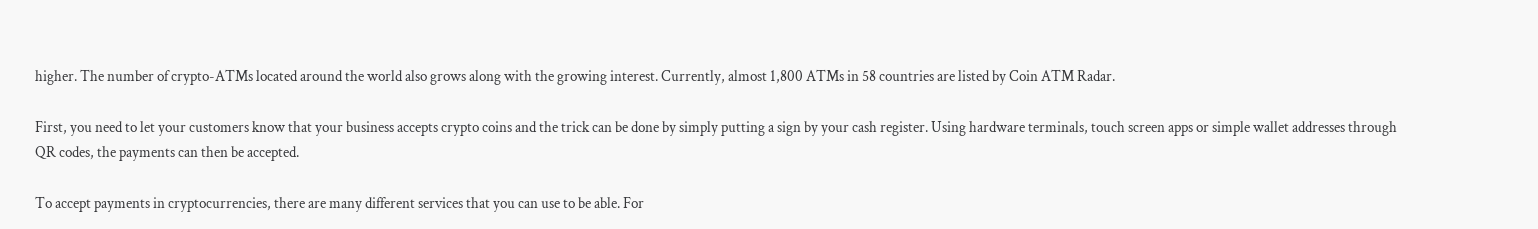higher. The number of crypto-ATMs located around the world also grows along with the growing interest. Currently, almost 1,800 ATMs in 58 countries are listed by Coin ATM Radar.

First, you need to let your customers know that your business accepts crypto coins and the trick can be done by simply putting a sign by your cash register. Using hardware terminals, touch screen apps or simple wallet addresses through QR codes, the payments can then be accepted.

To accept payments in cryptocurrencies, there are many different services that you can use to be able. For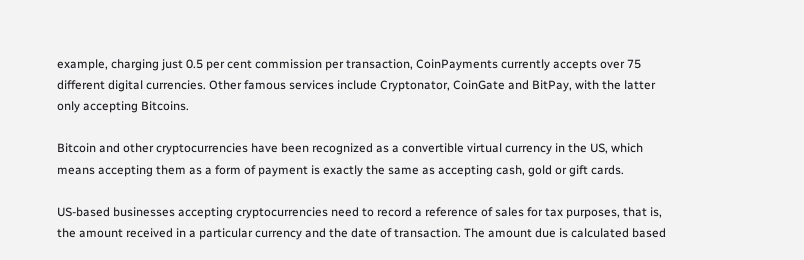example, charging just 0.5 per cent commission per transaction, CoinPayments currently accepts over 75 different digital currencies. Other famous services include Cryptonator, CoinGate and BitPay, with the latter only accepting Bitcoins.

Bitcoin and other cryptocurrencies have been recognized as a convertible virtual currency in the US, which means accepting them as a form of payment is exactly the same as accepting cash, gold or gift cards.

US-based businesses accepting cryptocurrencies need to record a reference of sales for tax purposes, that is, the amount received in a particular currency and the date of transaction. The amount due is calculated based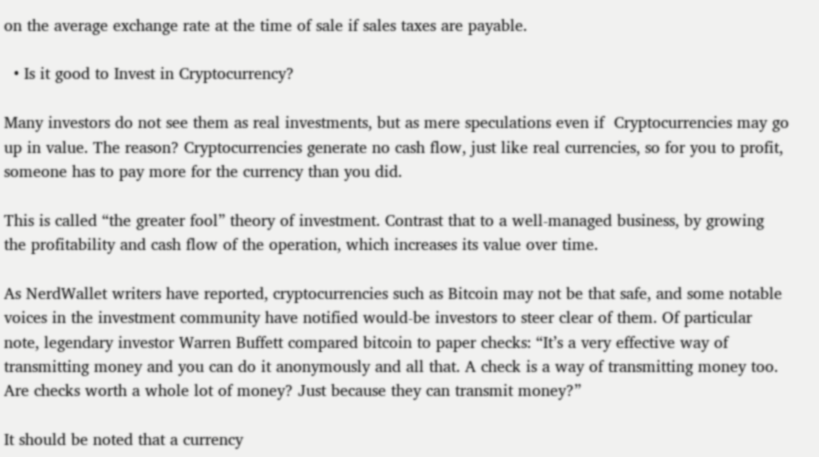on the average exchange rate at the time of sale if sales taxes are payable.

  • Is it good to Invest in Cryptocurrency?

Many investors do not see them as real investments, but as mere speculations even if  Cryptocurrencies may go up in value. The reason? Cryptocurrencies generate no cash flow, just like real currencies, so for you to profit, someone has to pay more for the currency than you did.

This is called “the greater fool” theory of investment. Contrast that to a well-managed business, by growing the profitability and cash flow of the operation, which increases its value over time.

As NerdWallet writers have reported, cryptocurrencies such as Bitcoin may not be that safe, and some notable voices in the investment community have notified would-be investors to steer clear of them. Of particular note, legendary investor Warren Buffett compared bitcoin to paper checks: “It’s a very effective way of transmitting money and you can do it anonymously and all that. A check is a way of transmitting money too. Are checks worth a whole lot of money? Just because they can transmit money?”

It should be noted that a currency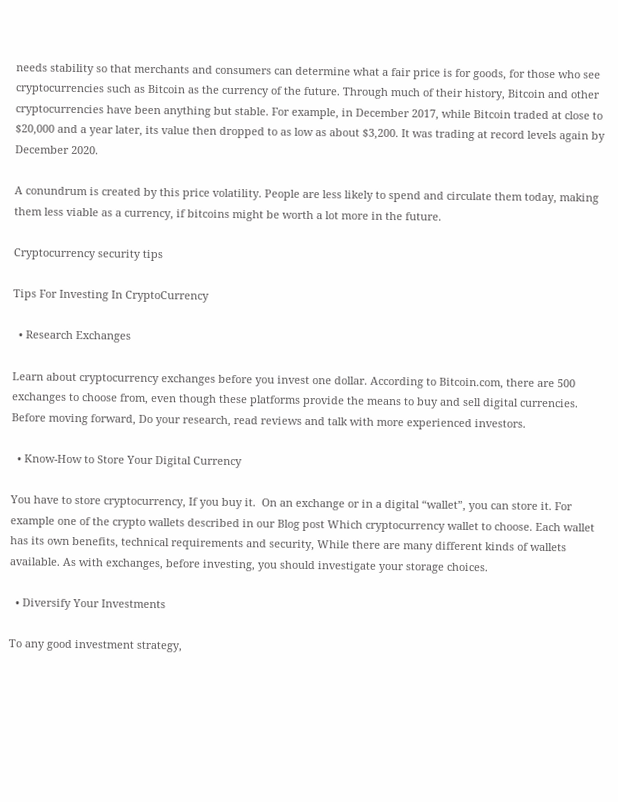needs stability so that merchants and consumers can determine what a fair price is for goods, for those who see cryptocurrencies such as Bitcoin as the currency of the future. Through much of their history, Bitcoin and other cryptocurrencies have been anything but stable. For example, in December 2017, while Bitcoin traded at close to $20,000 and a year later, its value then dropped to as low as about $3,200. It was trading at record levels again by  December 2020.

A conundrum is created by this price volatility. People are less likely to spend and circulate them today, making them less viable as a currency, if bitcoins might be worth a lot more in the future.

Cryptocurrency security tips

Tips For Investing In CryptoCurrency

  • Research Exchanges

Learn about cryptocurrency exchanges before you invest one dollar. According to Bitcoin.com, there are 500 exchanges to choose from, even though these platforms provide the means to buy and sell digital currencies. Before moving forward, Do your research, read reviews and talk with more experienced investors.

  • Know-How to Store Your Digital Currency

You have to store cryptocurrency, If you buy it.  On an exchange or in a digital “wallet”, you can store it. For example one of the crypto wallets described in our Blog post Which cryptocurrency wallet to choose. Each wallet has its own benefits, technical requirements and security, While there are many different kinds of wallets available. As with exchanges, before investing, you should investigate your storage choices.

  • Diversify Your Investments

To any good investment strategy,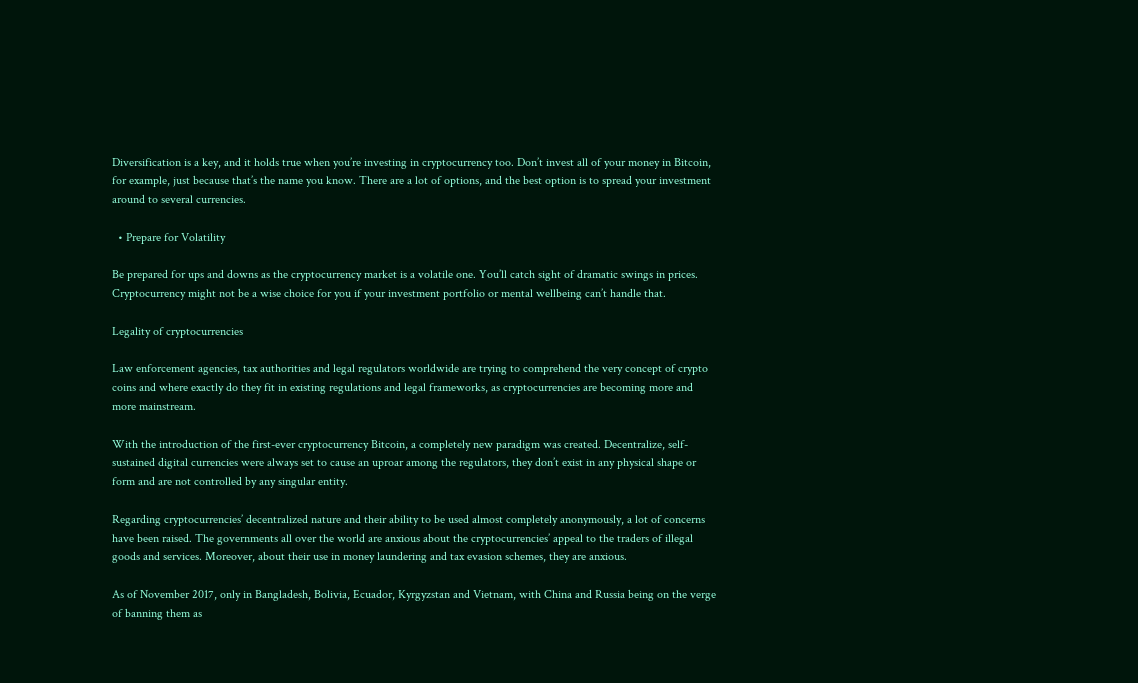Diversification is a key, and it holds true when you’re investing in cryptocurrency too. Don’t invest all of your money in Bitcoin, for example, just because that’s the name you know. There are a lot of options, and the best option is to spread your investment around to several currencies.

  • Prepare for Volatility

Be prepared for ups and downs as the cryptocurrency market is a volatile one. You’ll catch sight of dramatic swings in prices. Cryptocurrency might not be a wise choice for you if your investment portfolio or mental wellbeing can’t handle that.

Legality of cryptocurrencies

Law enforcement agencies, tax authorities and legal regulators worldwide are trying to comprehend the very concept of crypto coins and where exactly do they fit in existing regulations and legal frameworks, as cryptocurrencies are becoming more and more mainstream.

With the introduction of the first-ever cryptocurrency Bitcoin, a completely new paradigm was created. Decentralize, self-sustained digital currencies were always set to cause an uproar among the regulators, they don’t exist in any physical shape or form and are not controlled by any singular entity.

Regarding cryptocurrencies’ decentralized nature and their ability to be used almost completely anonymously, a lot of concerns have been raised. The governments all over the world are anxious about the cryptocurrencies’ appeal to the traders of illegal goods and services. Moreover, about their use in money laundering and tax evasion schemes, they are anxious.

As of November 2017, only in Bangladesh, Bolivia, Ecuador, Kyrgyzstan and Vietnam, with China and Russia being on the verge of banning them as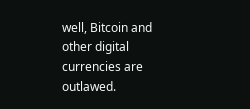well, Bitcoin and other digital currencies are outlawed.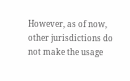However, as of now, other jurisdictions do not make the usage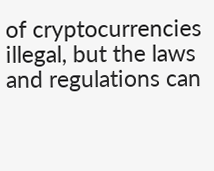of cryptocurrencies illegal, but the laws and regulations can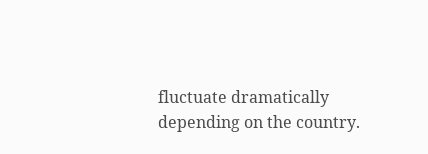fluctuate dramatically depending on the country.